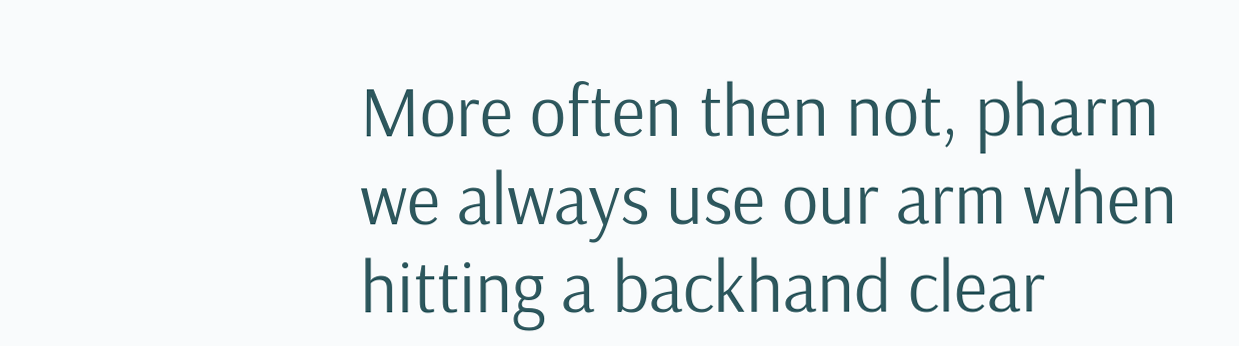More often then not, pharm we always use our arm when hitting a backhand clear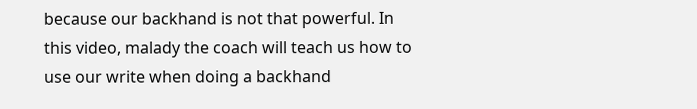because our backhand is not that powerful. In this video, malady the coach will teach us how to use our write when doing a backhand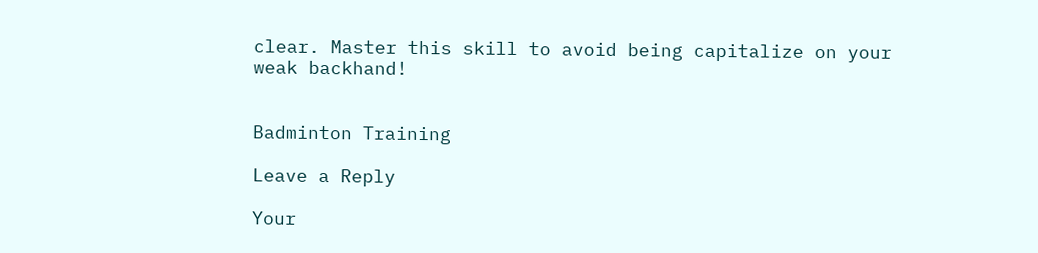clear. Master this skill to avoid being capitalize on your weak backhand!


Badminton Training

Leave a Reply

Your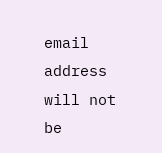email address will not be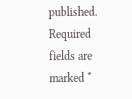published. Required fields are marked *